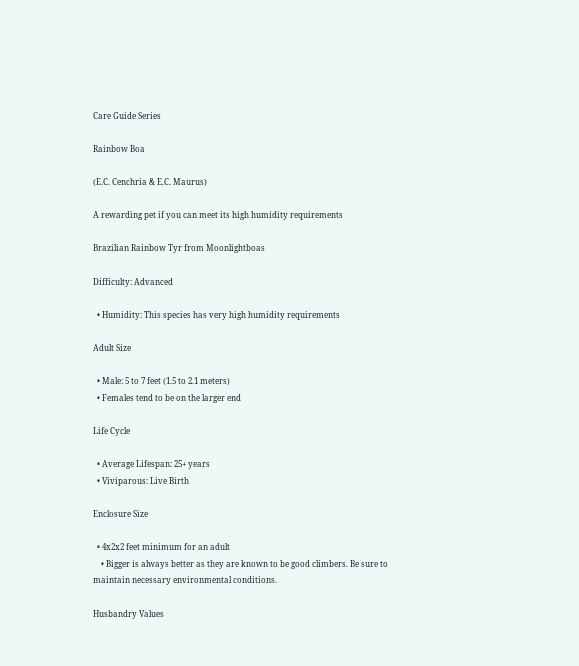Care Guide Series

Rainbow Boa

(E.C. Cenchria & E.C. Maurus)

A rewarding pet if you can meet its high humidity requirements

Brazilian Rainbow Tyr from Moonlightboas

Difficulty: Advanced

  • Humidity: This species has very high humidity requirements

Adult Size

  • Male: 5 to 7 feet (1.5 to 2.1 meters)
  • Females tend to be on the larger end

Life Cycle

  • Average Lifespan: 25+ years
  • Viviparous: Live Birth

Enclosure Size

  • 4x2x2 feet minimum for an adult
    • Bigger is always better as they are known to be good climbers. Be sure to maintain necessary environmental conditions.

Husbandry Values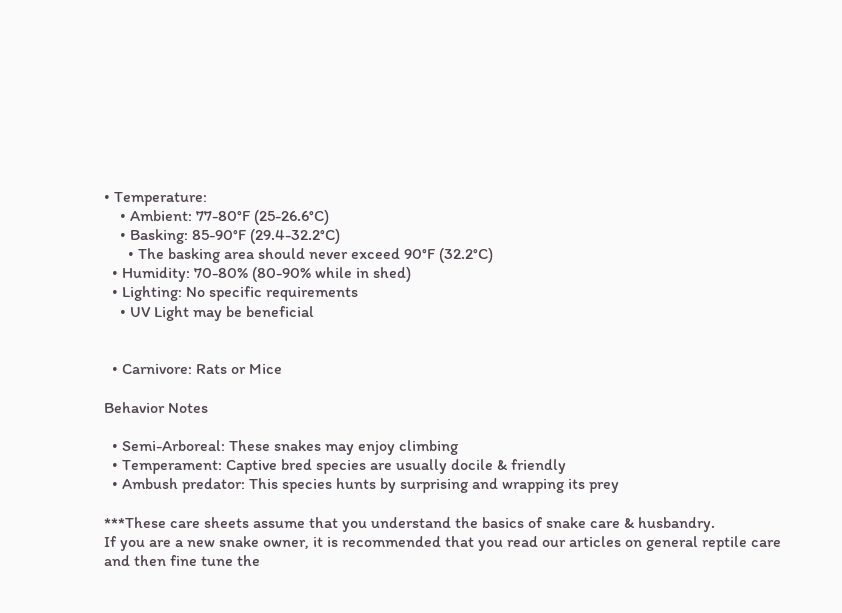• Temperature:
    • Ambient: 77-80°F (25-26.6°C)
    • Basking: 85-90°F (29.4-32.2°C)
      • The basking area should never exceed 90°F (32.2°C)
  • Humidity: 70-80% (80-90% while in shed)
  • Lighting: No specific requirements
    • UV Light may be beneficial


  • Carnivore: Rats or Mice

Behavior Notes

  • Semi-Arboreal: These snakes may enjoy climbing
  • Temperament: Captive bred species are usually docile & friendly
  • Ambush predator: This species hunts by surprising and wrapping its prey

***These care sheets assume that you understand the basics of snake care & husbandry.
If you are a new snake owner, it is recommended that you read our articles on general reptile care and then fine tune the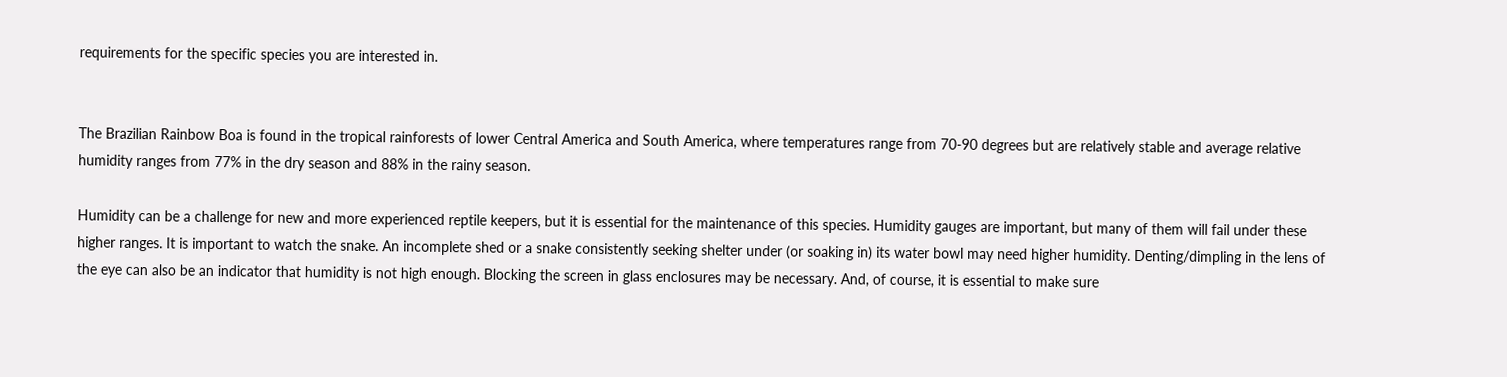requirements for the specific species you are interested in.


The Brazilian Rainbow Boa is found in the tropical rainforests of lower Central America and South America, where temperatures range from 70-90 degrees but are relatively stable and average relative humidity ranges from 77% in the dry season and 88% in the rainy season.

Humidity can be a challenge for new and more experienced reptile keepers, but it is essential for the maintenance of this species. Humidity gauges are important, but many of them will fail under these higher ranges. It is important to watch the snake. An incomplete shed or a snake consistently seeking shelter under (or soaking in) its water bowl may need higher humidity. Denting/dimpling in the lens of the eye can also be an indicator that humidity is not high enough. Blocking the screen in glass enclosures may be necessary. And, of course, it is essential to make sure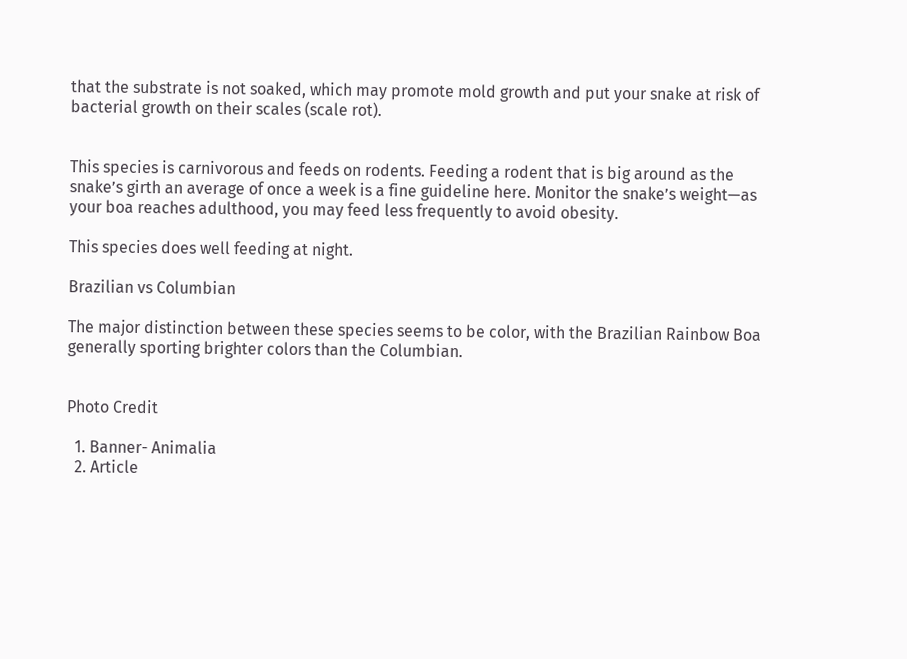that the substrate is not soaked, which may promote mold growth and put your snake at risk of bacterial growth on their scales (scale rot).


This species is carnivorous and feeds on rodents. Feeding a rodent that is big around as the snake’s girth an average of once a week is a fine guideline here. Monitor the snake’s weight—as your boa reaches adulthood, you may feed less frequently to avoid obesity.

This species does well feeding at night.

Brazilian vs Columbian

The major distinction between these species seems to be color, with the Brazilian Rainbow Boa generally sporting brighter colors than the Columbian.


Photo Credit

  1. Banner- Animalia
  2. Article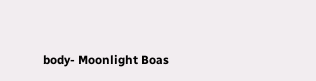body- Moonlight Boas